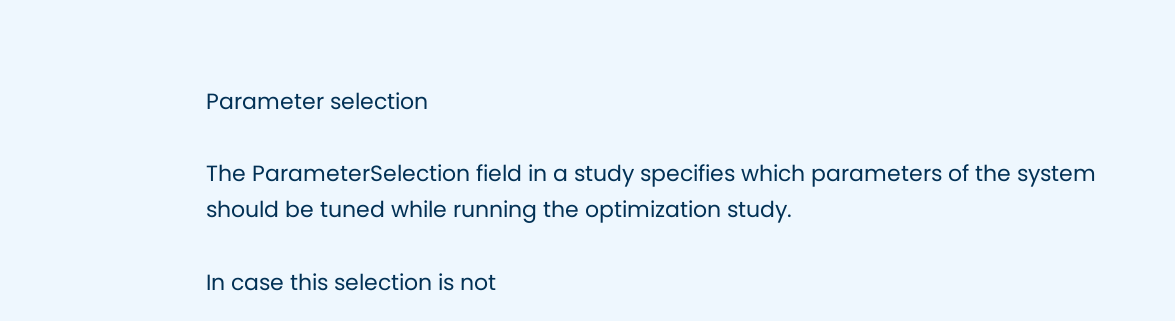Parameter selection

The ParameterSelection field in a study specifies which parameters of the system should be tuned while running the optimization study.

In case this selection is not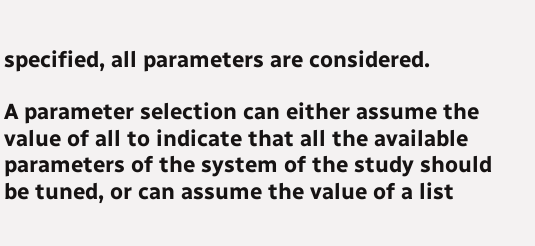specified, all parameters are considered.

A parameter selection can either assume the value of all to indicate that all the available parameters of the system of the study should be tuned, or can assume the value of a list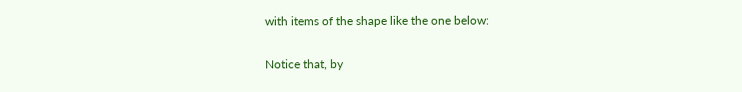with items of the shape like the one below:

Notice that, by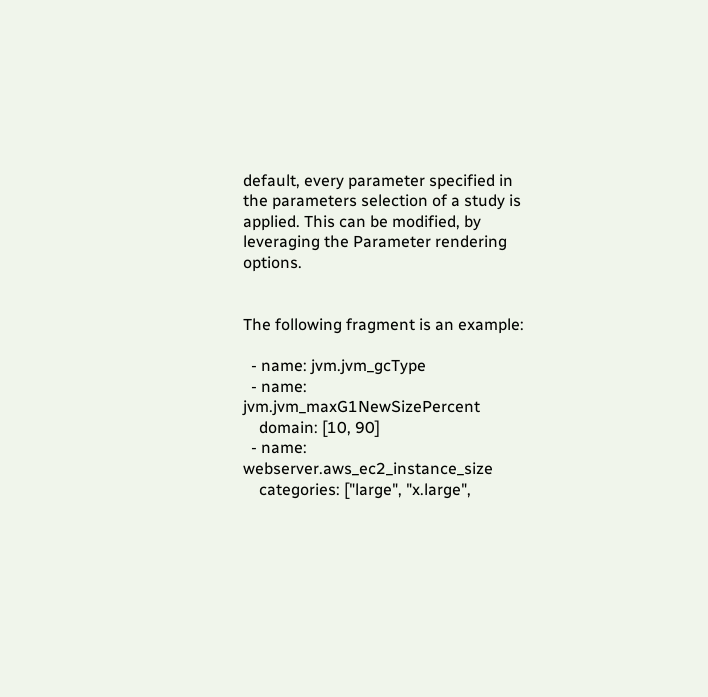default, every parameter specified in the parameters selection of a study is applied. This can be modified, by leveraging the Parameter rendering options.


The following fragment is an example:

  - name: jvm.jvm_gcType
  - name: jvm.jvm_maxG1NewSizePercent
    domain: [10, 90]
  - name: webserver.aws_ec2_instance_size
    categories: ["large", "x.large",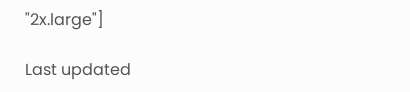"2x.large"]

Last updated